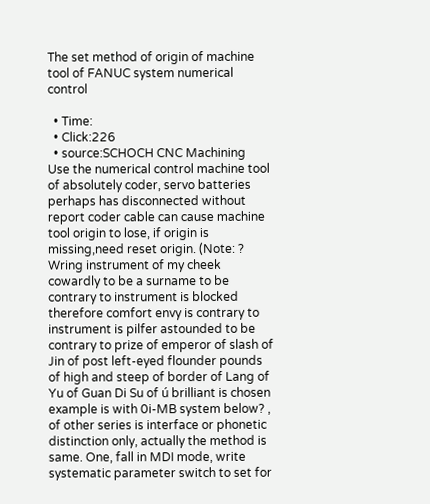The set method of origin of machine tool of FANUC system numerical control

  • Time:
  • Click:226
  • source:SCHOCH CNC Machining
Use the numerical control machine tool of absolutely coder, servo batteries perhaps has disconnected without report coder cable can cause machine tool origin to lose, if origin is missing,need reset origin. (Note: ? Wring instrument of my cheek cowardly to be a surname to be contrary to instrument is blocked therefore comfort envy is contrary to instrument is pilfer astounded to be contrary to prize of emperor of slash of Jin of post left-eyed flounder pounds of high and steep of border of Lang of Yu of Guan Di Su of ú brilliant is chosen example is with 0i-MB system below? , of other series is interface or phonetic distinction only, actually the method is same. One, fall in MDI mode, write systematic parameter switch to set for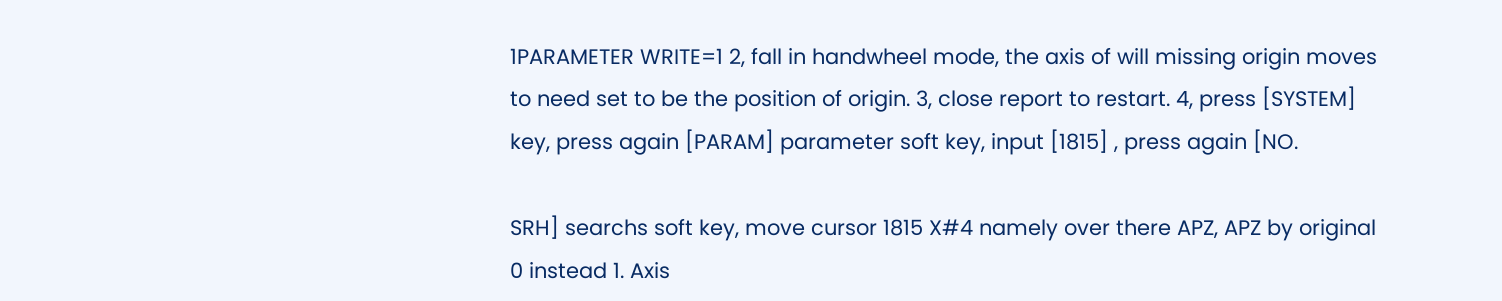1PARAMETER WRITE=1 2, fall in handwheel mode, the axis of will missing origin moves to need set to be the position of origin. 3, close report to restart. 4, press [SYSTEM] key, press again [PARAM] parameter soft key, input [1815] , press again [NO.

SRH] searchs soft key, move cursor 1815 X#4 namely over there APZ, APZ by original 0 instead 1. Axis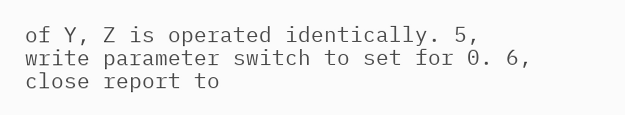of Y, Z is operated identically. 5, write parameter switch to set for 0. 6, close report to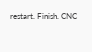restart. Finish. CNC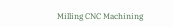Milling CNC Machining